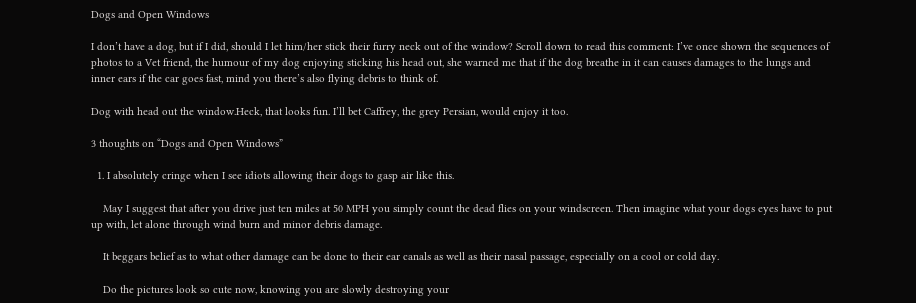Dogs and Open Windows

I don’t have a dog, but if I did, should I let him/her stick their furry neck out of the window? Scroll down to read this comment: I’ve once shown the sequences of photos to a Vet friend, the humour of my dog enjoying sticking his head out, she warned me that if the dog breathe in it can causes damages to the lungs and inner ears if the car goes fast, mind you there’s also flying debris to think of.

Dog with head out the window.Heck, that looks fun. I’ll bet Caffrey, the grey Persian, would enjoy it too.

3 thoughts on “Dogs and Open Windows”

  1. I absolutely cringe when I see idiots allowing their dogs to gasp air like this.

    May I suggest that after you drive just ten miles at 50 MPH you simply count the dead flies on your windscreen. Then imagine what your dogs eyes have to put up with, let alone through wind burn and minor debris damage.

    It beggars belief as to what other damage can be done to their ear canals as well as their nasal passage, especially on a cool or cold day.

    Do the pictures look so cute now, knowing you are slowly destroying your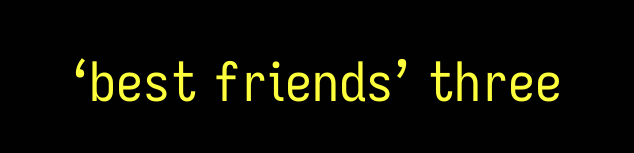‘best friends’ three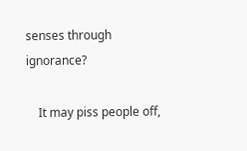senses through ignorance?

    It may piss people off,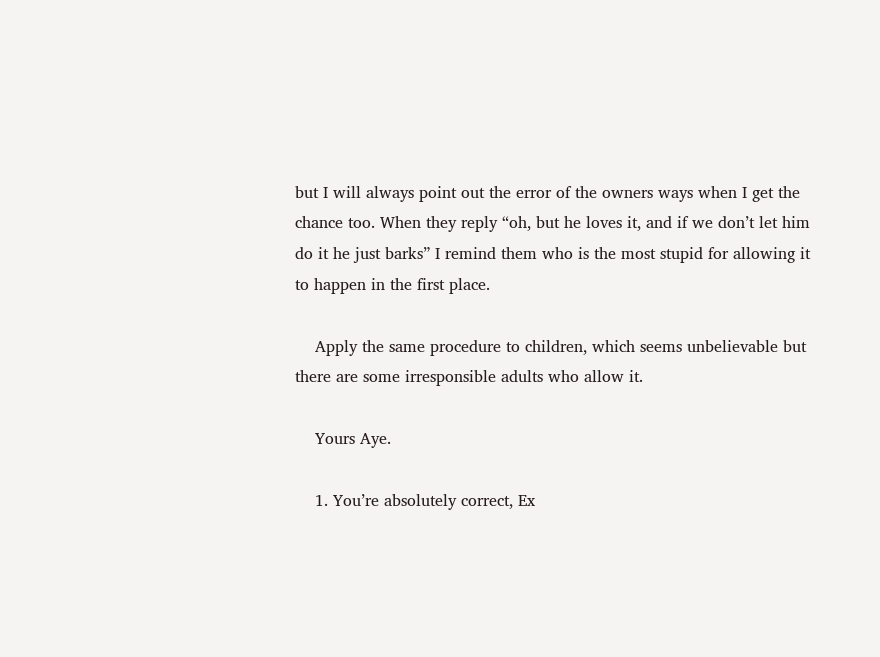but I will always point out the error of the owners ways when I get the chance too. When they reply “oh, but he loves it, and if we don’t let him do it he just barks” I remind them who is the most stupid for allowing it to happen in the first place.

    Apply the same procedure to children, which seems unbelievable but there are some irresponsible adults who allow it.

    Yours Aye.

    1. You’re absolutely correct, Ex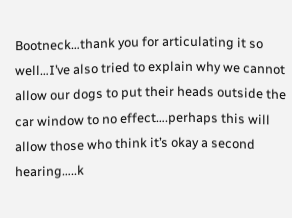Bootneck…thank you for articulating it so well…I’ve also tried to explain why we cannot allow our dogs to put their heads outside the car window to no effect….perhaps this will allow those who think it’s okay a second hearing…..k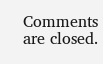Comments are closed.